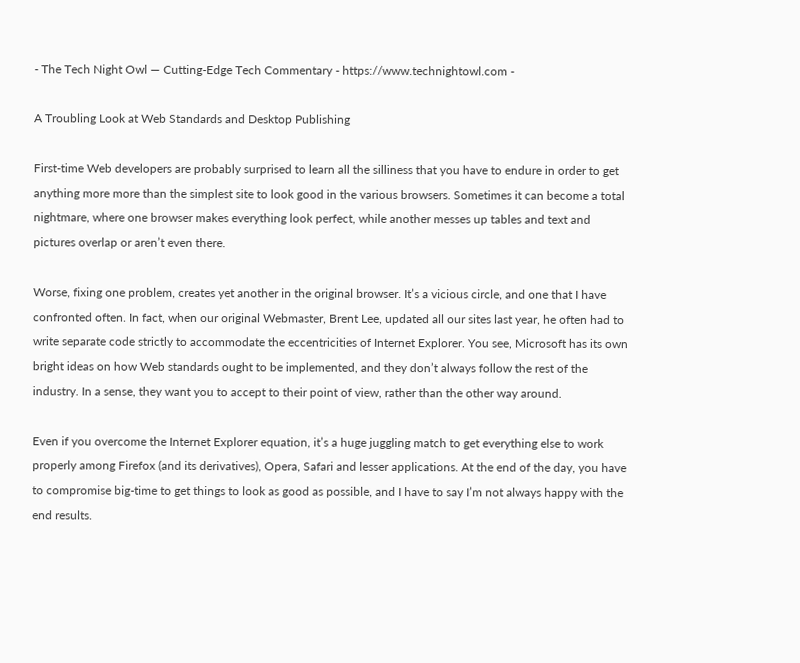- The Tech Night Owl — Cutting-Edge Tech Commentary - https://www.technightowl.com -

A Troubling Look at Web Standards and Desktop Publishing

First-time Web developers are probably surprised to learn all the silliness that you have to endure in order to get anything more more than the simplest site to look good in the various browsers. Sometimes it can become a total nightmare, where one browser makes everything look perfect, while another messes up tables and text and pictures overlap or aren’t even there.

Worse, fixing one problem, creates yet another in the original browser. It’s a vicious circle, and one that I have confronted often. In fact, when our original Webmaster, Brent Lee, updated all our sites last year, he often had to write separate code strictly to accommodate the eccentricities of Internet Explorer. You see, Microsoft has its own bright ideas on how Web standards ought to be implemented, and they don’t always follow the rest of the industry. In a sense, they want you to accept to their point of view, rather than the other way around.

Even if you overcome the Internet Explorer equation, it’s a huge juggling match to get everything else to work properly among Firefox (and its derivatives), Opera, Safari and lesser applications. At the end of the day, you have to compromise big-time to get things to look as good as possible, and I have to say I’m not always happy with the end results.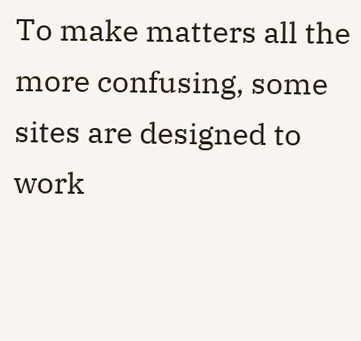To make matters all the more confusing, some sites are designed to work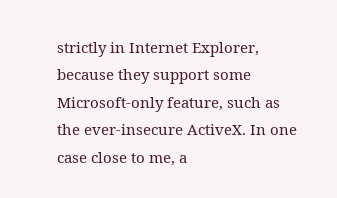strictly in Internet Explorer, because they support some Microsoft-only feature, such as the ever-insecure ActiveX. In one case close to me, a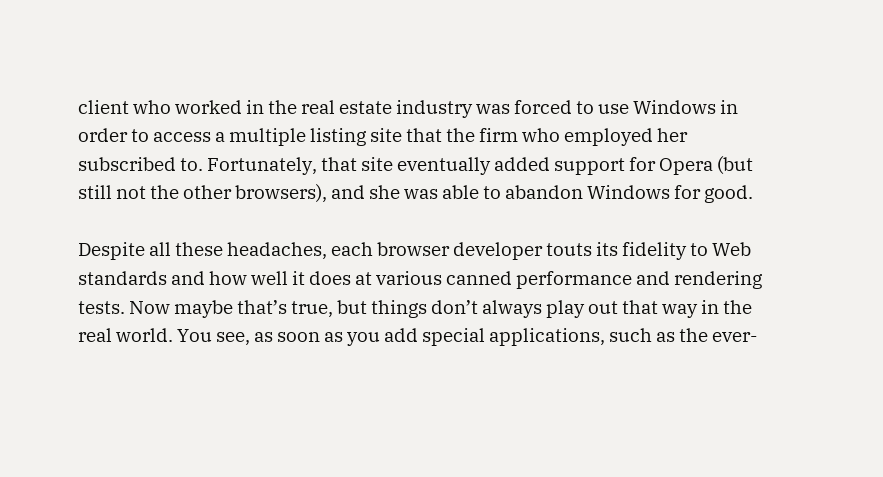client who worked in the real estate industry was forced to use Windows in order to access a multiple listing site that the firm who employed her subscribed to. Fortunately, that site eventually added support for Opera (but still not the other browsers), and she was able to abandon Windows for good.

Despite all these headaches, each browser developer touts its fidelity to Web standards and how well it does at various canned performance and rendering tests. Now maybe that’s true, but things don’t always play out that way in the real world. You see, as soon as you add special applications, such as the ever-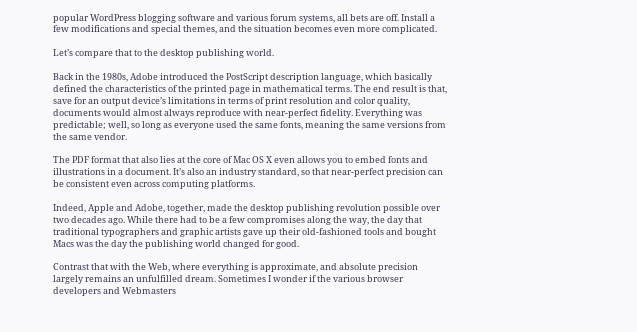popular WordPress blogging software and various forum systems, all bets are off. Install a few modifications and special themes, and the situation becomes even more complicated.

Let’s compare that to the desktop publishing world.

Back in the 1980s, Adobe introduced the PostScript description language, which basically defined the characteristics of the printed page in mathematical terms. The end result is that, save for an output device’s limitations in terms of print resolution and color quality, documents would almost always reproduce with near-perfect fidelity. Everything was predictable; well, so long as everyone used the same fonts, meaning the same versions from the same vendor.

The PDF format that also lies at the core of Mac OS X even allows you to embed fonts and illustrations in a document. It’s also an industry standard, so that near-perfect precision can be consistent even across computing platforms.

Indeed, Apple and Adobe, together, made the desktop publishing revolution possible over two decades ago. While there had to be a few compromises along the way, the day that traditional typographers and graphic artists gave up their old-fashioned tools and bought Macs was the day the publishing world changed for good.

Contrast that with the Web, where everything is approximate, and absolute precision largely remains an unfulfilled dream. Sometimes I wonder if the various browser developers and Webmasters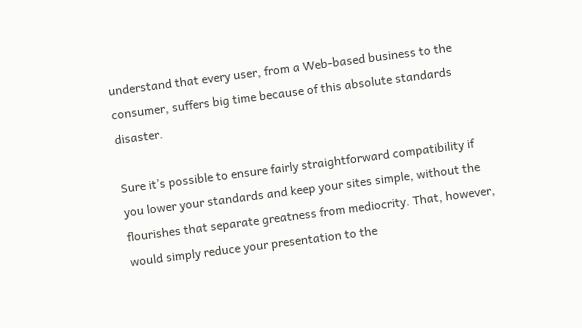understand that every user, from a Web-based business to the consumer, suffers big time because of this absolute standards disaster.

Sure it’s possible to ensure fairly straightforward compatibility if you lower your standards and keep your sites simple, without the flourishes that separate greatness from mediocrity. That, however, would simply reduce your presentation to the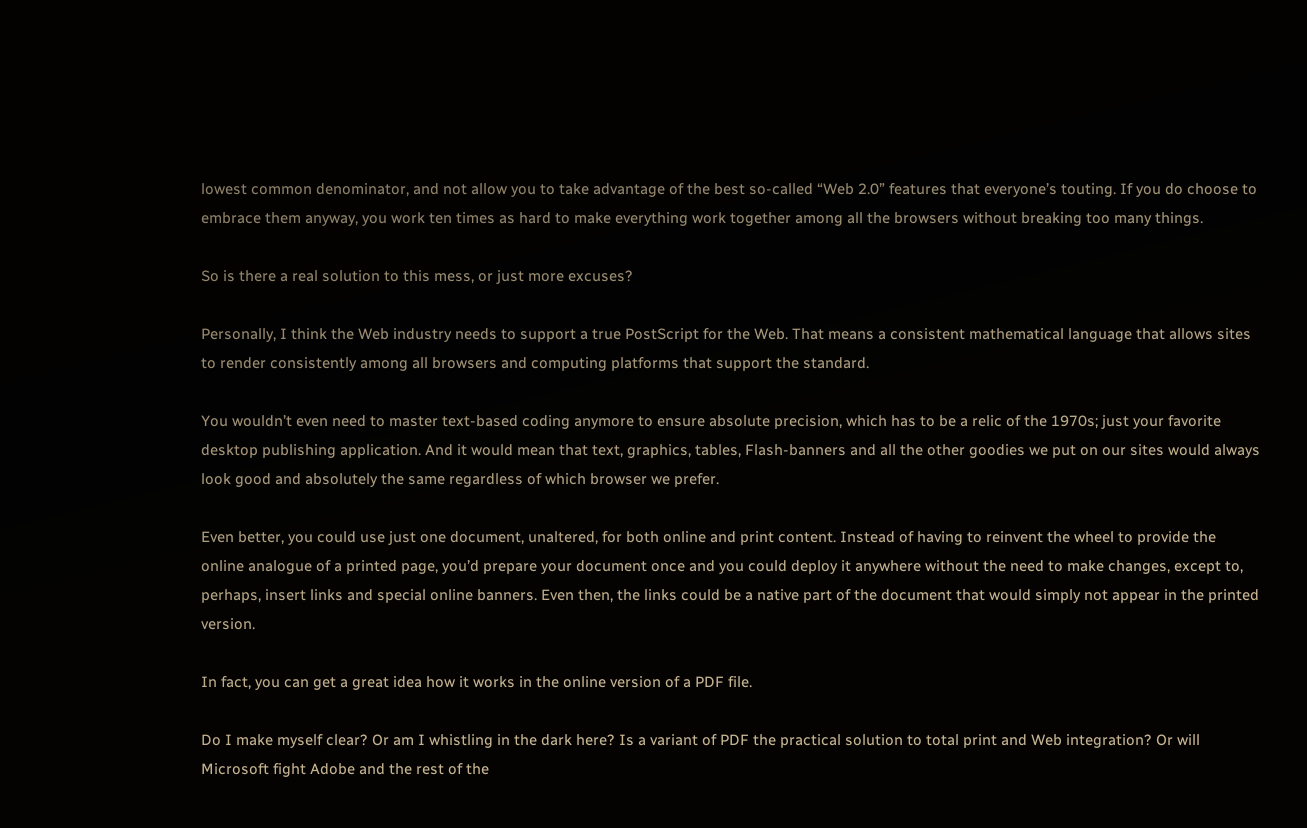lowest common denominator, and not allow you to take advantage of the best so-called “Web 2.0” features that everyone’s touting. If you do choose to embrace them anyway, you work ten times as hard to make everything work together among all the browsers without breaking too many things.

So is there a real solution to this mess, or just more excuses?

Personally, I think the Web industry needs to support a true PostScript for the Web. That means a consistent mathematical language that allows sites to render consistently among all browsers and computing platforms that support the standard.

You wouldn’t even need to master text-based coding anymore to ensure absolute precision, which has to be a relic of the 1970s; just your favorite desktop publishing application. And it would mean that text, graphics, tables, Flash-banners and all the other goodies we put on our sites would always look good and absolutely the same regardless of which browser we prefer.

Even better, you could use just one document, unaltered, for both online and print content. Instead of having to reinvent the wheel to provide the online analogue of a printed page, you’d prepare your document once and you could deploy it anywhere without the need to make changes, except to, perhaps, insert links and special online banners. Even then, the links could be a native part of the document that would simply not appear in the printed version.

In fact, you can get a great idea how it works in the online version of a PDF file.

Do I make myself clear? Or am I whistling in the dark here? Is a variant of PDF the practical solution to total print and Web integration? Or will Microsoft fight Adobe and the rest of the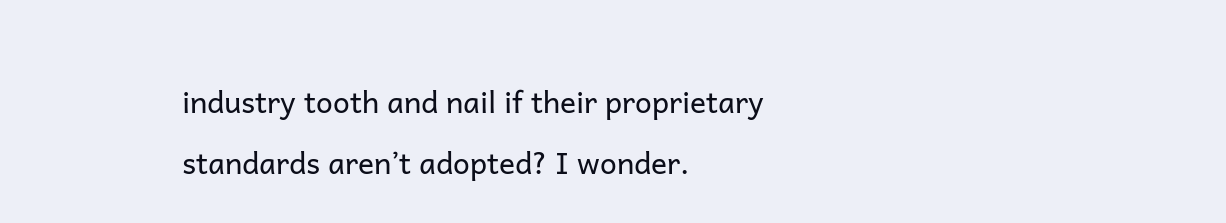industry tooth and nail if their proprietary standards aren’t adopted? I wonder.